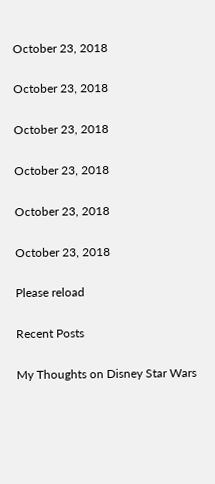October 23, 2018

October 23, 2018

October 23, 2018

October 23, 2018

October 23, 2018

October 23, 2018

Please reload

Recent Posts

My Thoughts on Disney Star Wars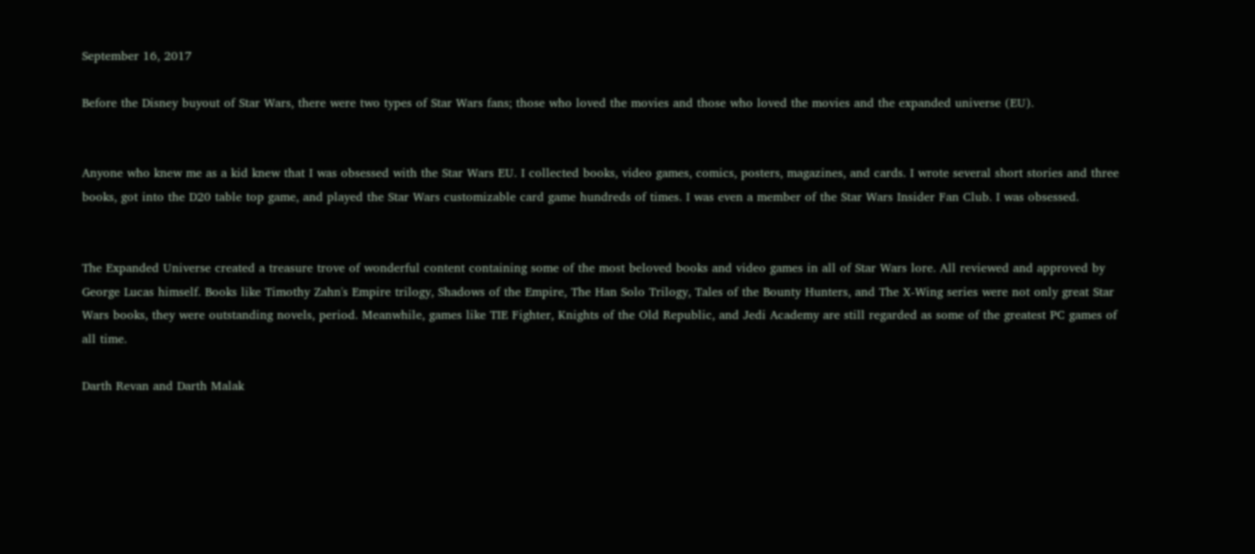September 16, 2017

Before the Disney buyout of Star Wars, there were two types of Star Wars fans; those who loved the movies and those who loved the movies and the expanded universe (EU).


Anyone who knew me as a kid knew that I was obsessed with the Star Wars EU. I collected books, video games, comics, posters, magazines, and cards. I wrote several short stories and three books, got into the D20 table top game, and played the Star Wars customizable card game hundreds of times. I was even a member of the Star Wars Insider Fan Club. I was obsessed.


The Expanded Universe created a treasure trove of wonderful content containing some of the most beloved books and video games in all of Star Wars lore. All reviewed and approved by George Lucas himself. Books like Timothy Zahn's Empire trilogy, Shadows of the Empire, The Han Solo Trilogy, Tales of the Bounty Hunters, and The X-Wing series were not only great Star Wars books, they were outstanding novels, period. Meanwhile, games like TIE Fighter, Knights of the Old Republic, and Jedi Academy are still regarded as some of the greatest PC games of all time.

Darth Revan and Darth Malak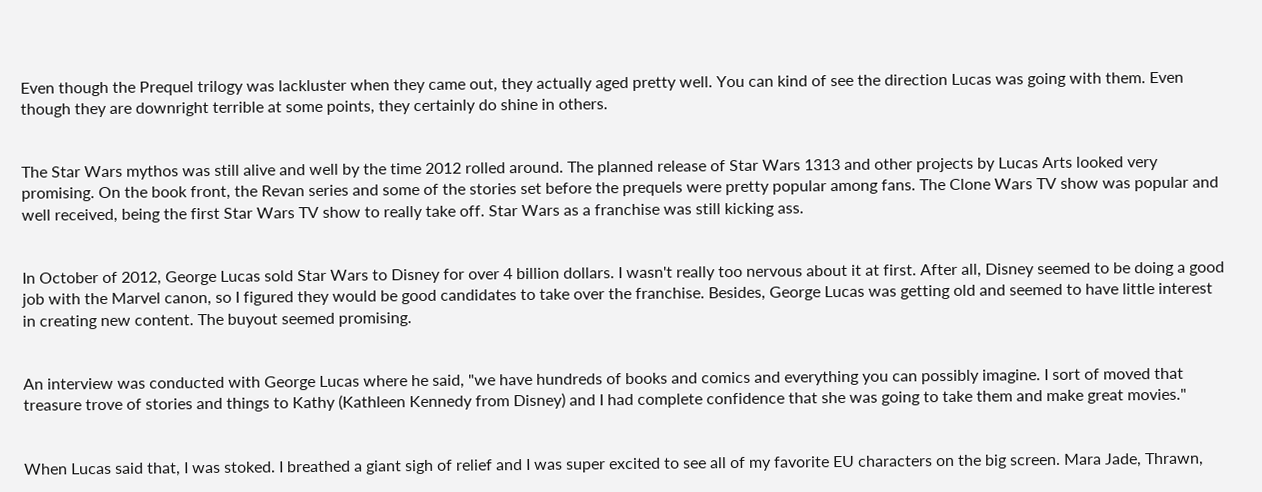Even though the Prequel trilogy was lackluster when they came out, they actually aged pretty well. You can kind of see the direction Lucas was going with them. Even though they are downright terrible at some points, they certainly do shine in others.


The Star Wars mythos was still alive and well by the time 2012 rolled around. The planned release of Star Wars 1313 and other projects by Lucas Arts looked very promising. On the book front, the Revan series and some of the stories set before the prequels were pretty popular among fans. The Clone Wars TV show was popular and well received, being the first Star Wars TV show to really take off. Star Wars as a franchise was still kicking ass.


In October of 2012, George Lucas sold Star Wars to Disney for over 4 billion dollars. I wasn't really too nervous about it at first. After all, Disney seemed to be doing a good job with the Marvel canon, so I figured they would be good candidates to take over the franchise. Besides, George Lucas was getting old and seemed to have little interest in creating new content. The buyout seemed promising.


An interview was conducted with George Lucas where he said, "we have hundreds of books and comics and everything you can possibly imagine. I sort of moved that treasure trove of stories and things to Kathy (Kathleen Kennedy from Disney) and I had complete confidence that she was going to take them and make great movies."


When Lucas said that, I was stoked. I breathed a giant sigh of relief and I was super excited to see all of my favorite EU characters on the big screen. Mara Jade, Thrawn,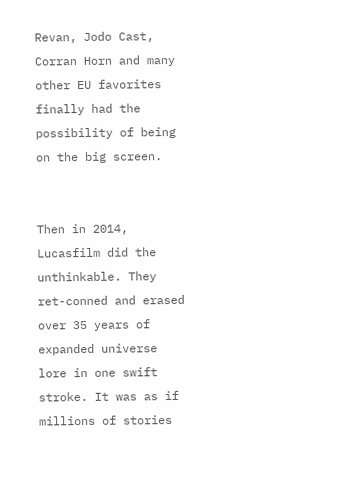Revan, Jodo Cast, Corran Horn and many other EU favorites finally had the possibility of being on the big screen.


Then in 2014, Lucasfilm did the unthinkable. They ret-conned and erased over 35 years of expanded universe lore in one swift stroke. It was as if millions of stories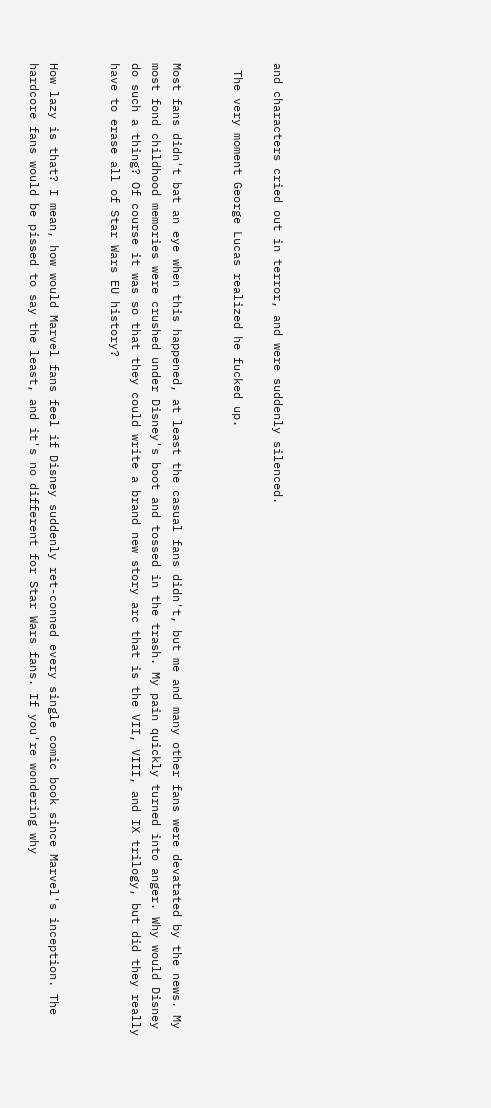and characters cried out in terror, and were suddenly silenced.

 The very moment George Lucas realized he fucked up.


Most fans didn't bat an eye when this happened, at least the casual fans didn't, but me and many other fans were devatated by the news. My most fond childhood memories were crushed under Disney's boot and tossed in the trash. My pain quickly turned into anger. Why would Disney do such a thing? Of course it was so that they could write a brand new story arc that is the VII, VIII, and IX trilogy, but did they really have to erase all of Star Wars EU history?


How lazy is that? I mean, how would Marvel fans feel if Disney suddenly ret-conned every single comic book since Marvel's inception. The hardcore fans would be pissed to say the least, and it's no different for Star Wars fans. If you're wondering why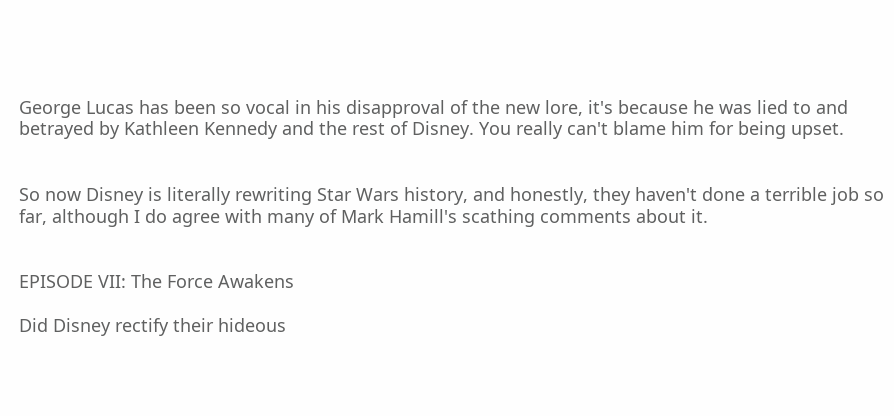George Lucas has been so vocal in his disapproval of the new lore, it's because he was lied to and betrayed by Kathleen Kennedy and the rest of Disney. You really can't blame him for being upset.


So now Disney is literally rewriting Star Wars history, and honestly, they haven't done a terrible job so far, although I do agree with many of Mark Hamill's scathing comments about it.


EPISODE VII: The Force Awakens

Did Disney rectify their hideous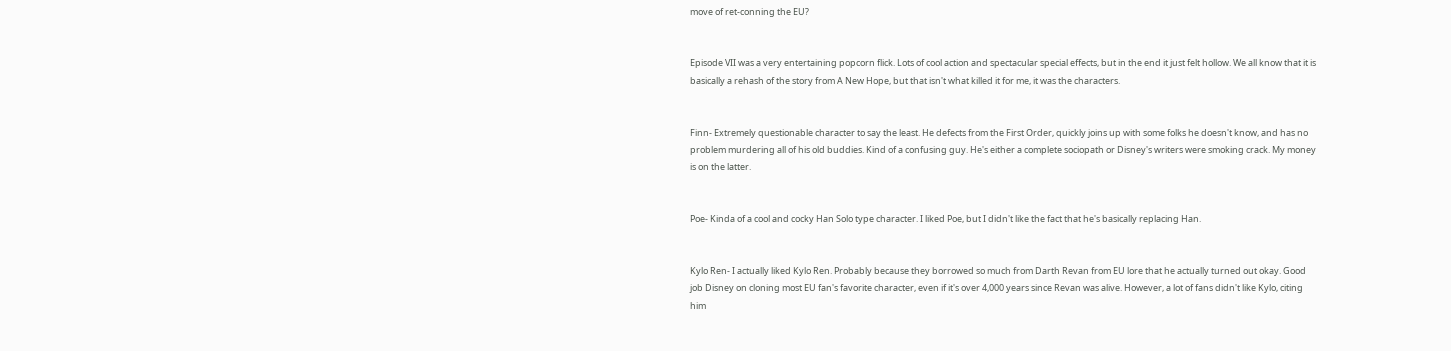move of ret-conning the EU?


Episode VII was a very entertaining popcorn flick. Lots of cool action and spectacular special effects, but in the end it just felt hollow. We all know that it is basically a rehash of the story from A New Hope, but that isn't what killed it for me, it was the characters.


Finn- Extremely questionable character to say the least. He defects from the First Order, quickly joins up with some folks he doesn't know, and has no problem murdering all of his old buddies. Kind of a confusing guy. He's either a complete sociopath or Disney's writers were smoking crack. My money is on the latter.


Poe- Kinda of a cool and cocky Han Solo type character. I liked Poe, but I didn't like the fact that he's basically replacing Han.


Kylo Ren- I actually liked Kylo Ren. Probably because they borrowed so much from Darth Revan from EU lore that he actually turned out okay. Good job Disney on cloning most EU fan's favorite character, even if it's over 4,000 years since Revan was alive. However, a lot of fans didn't like Kylo, citing him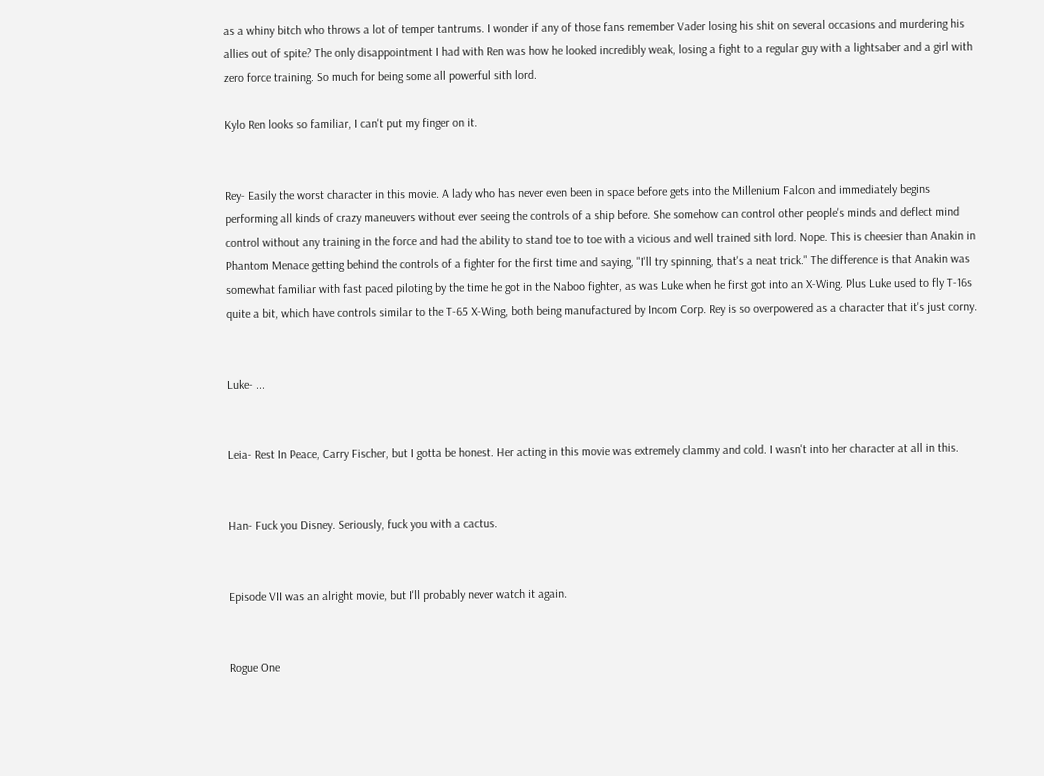as a whiny bitch who throws a lot of temper tantrums. I wonder if any of those fans remember Vader losing his shit on several occasions and murdering his allies out of spite? The only disappointment I had with Ren was how he looked incredibly weak, losing a fight to a regular guy with a lightsaber and a girl with zero force training. So much for being some all powerful sith lord.

Kylo Ren looks so familiar, I can't put my finger on it.


Rey- Easily the worst character in this movie. A lady who has never even been in space before gets into the Millenium Falcon and immediately begins performing all kinds of crazy maneuvers without ever seeing the controls of a ship before. She somehow can control other people's minds and deflect mind control without any training in the force and had the ability to stand toe to toe with a vicious and well trained sith lord. Nope. This is cheesier than Anakin in Phantom Menace getting behind the controls of a fighter for the first time and saying, "I'll try spinning, that's a neat trick." The difference is that Anakin was somewhat familiar with fast paced piloting by the time he got in the Naboo fighter, as was Luke when he first got into an X-Wing. Plus Luke used to fly T-16s quite a bit, which have controls similar to the T-65 X-Wing, both being manufactured by Incom Corp. Rey is so overpowered as a character that it's just corny.


Luke- ...


Leia- Rest In Peace, Carry Fischer, but I gotta be honest. Her acting in this movie was extremely clammy and cold. I wasn't into her character at all in this.


Han- Fuck you Disney. Seriously, fuck you with a cactus.


Episode VII was an alright movie, but I'll probably never watch it again.


Rogue One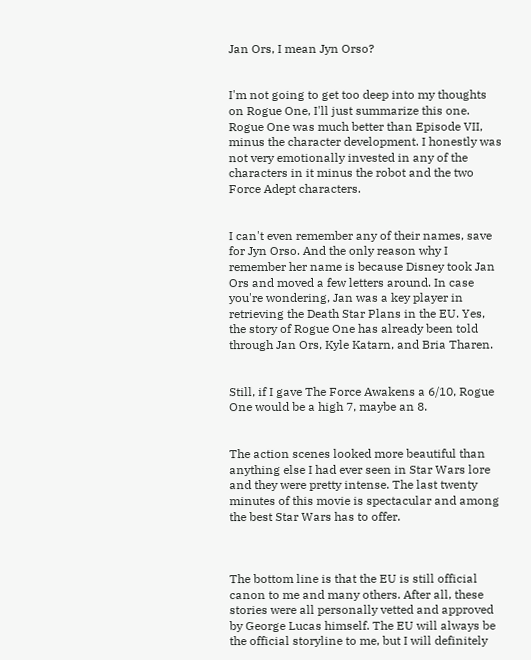Jan Ors, I mean Jyn Orso?


I'm not going to get too deep into my thoughts on Rogue One, I'll just summarize this one. Rogue One was much better than Episode VII, minus the character development. I honestly was not very emotionally invested in any of the characters in it minus the robot and the two Force Adept characters.


I can't even remember any of their names, save for Jyn Orso. And the only reason why I remember her name is because Disney took Jan Ors and moved a few letters around. In case you're wondering, Jan was a key player in retrieving the Death Star Plans in the EU. Yes, the story of Rogue One has already been told through Jan Ors, Kyle Katarn, and Bria Tharen.


Still, if I gave The Force Awakens a 6/10, Rogue One would be a high 7, maybe an 8.


The action scenes looked more beautiful than anything else I had ever seen in Star Wars lore and they were pretty intense. The last twenty minutes of this movie is spectacular and among the best Star Wars has to offer.



The bottom line is that the EU is still official canon to me and many others. After all, these stories were all personally vetted and approved by George Lucas himself. The EU will always be the official storyline to me, but I will definitely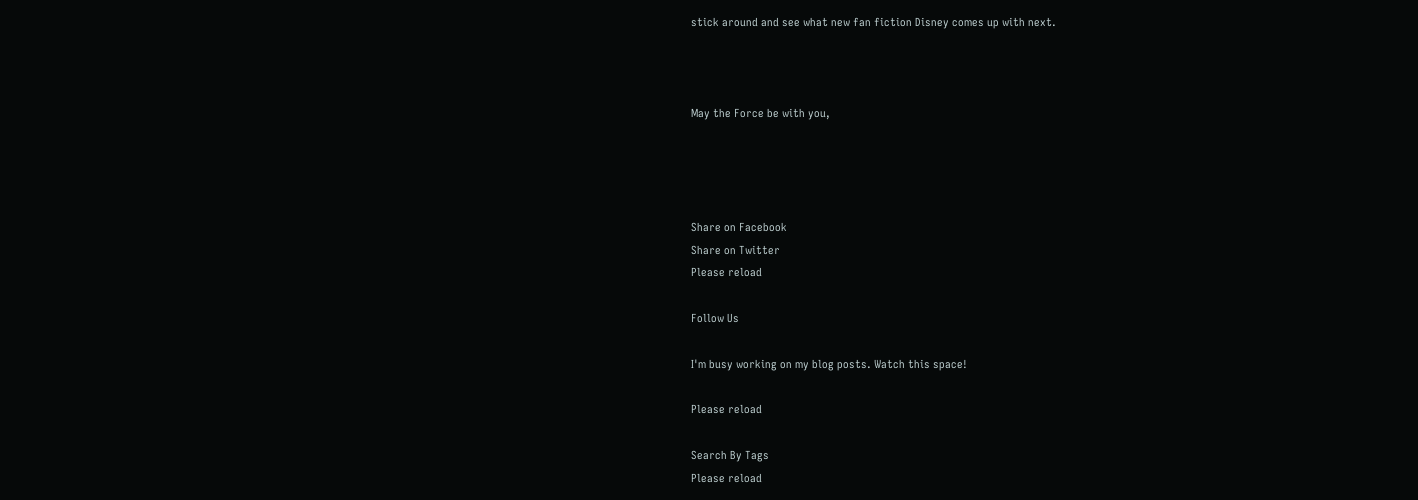stick around and see what new fan fiction Disney comes up with next.



May the Force be with you,




Share on Facebook
Share on Twitter
Please reload

Follow Us

I'm busy working on my blog posts. Watch this space!

Please reload

Search By Tags
Please reload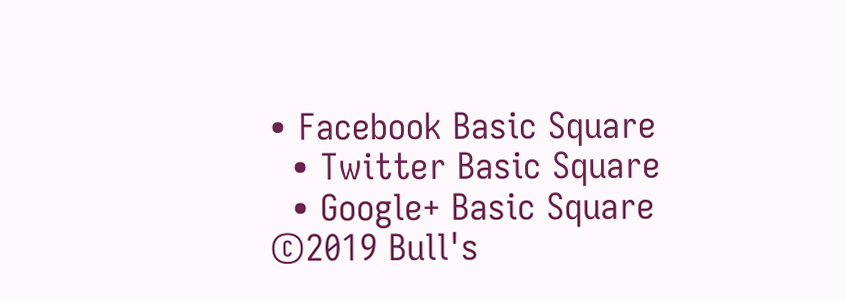• Facebook Basic Square
  • Twitter Basic Square
  • Google+ Basic Square
©2019 Bull's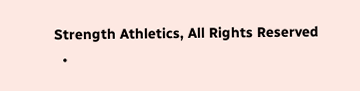Strength Athletics, All Rights Reserved
  •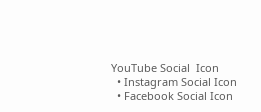YouTube Social  Icon
  • Instagram Social Icon
  • Facebook Social Icon